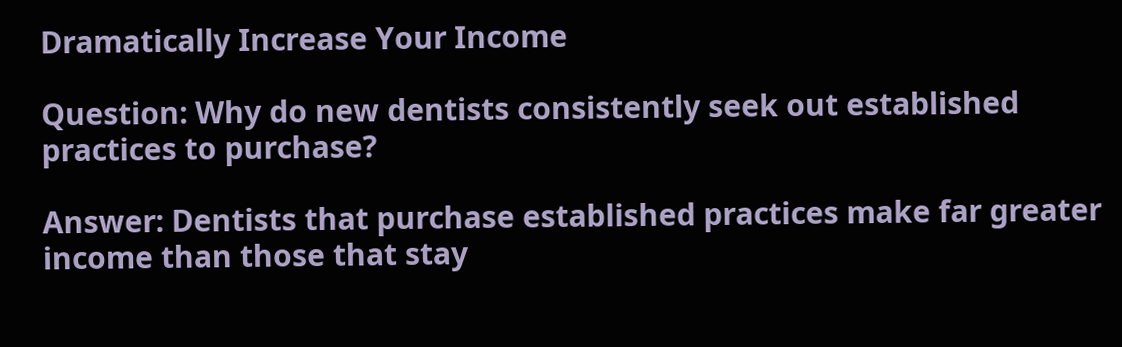Dramatically Increase Your Income

Question: Why do new dentists consistently seek out established practices to purchase?

Answer: Dentists that purchase established practices make far greater income than those that stay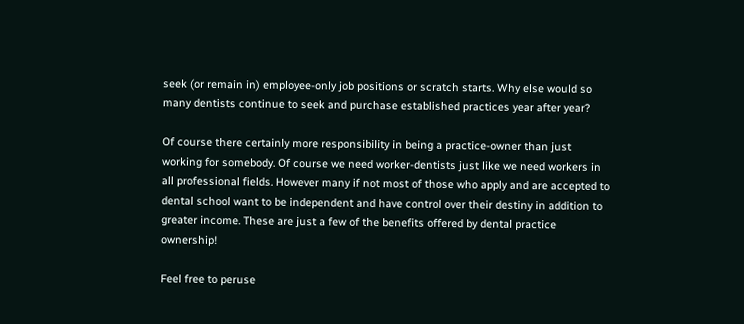seek (or remain in) employee-only job positions or scratch starts. Why else would so many dentists continue to seek and purchase established practices year after year?

Of course there certainly more responsibility in being a practice-owner than just working for somebody. Of course we need worker-dentists just like we need workers in all professional fields. However many if not most of those who apply and are accepted to dental school want to be independent and have control over their destiny in addition to greater income. These are just a few of the benefits offered by dental practice ownership!

Feel free to peruse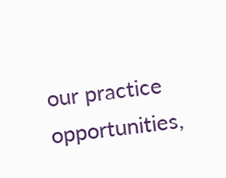our practice opportunities,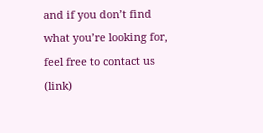and if you don’t find what you’re looking for, feel free to contact us (link)